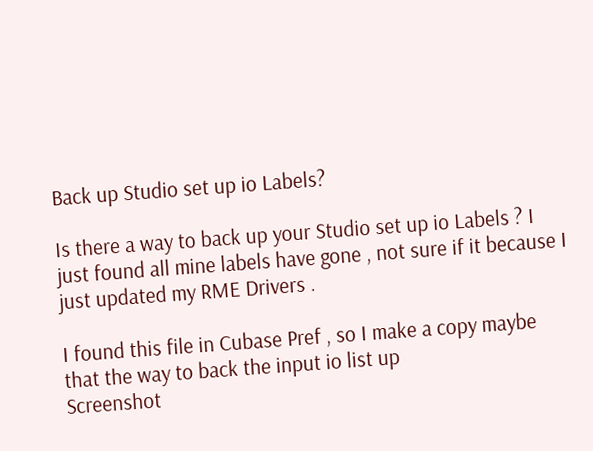Back up Studio set up io Labels?

Is there a way to back up your Studio set up io Labels ? I just found all mine labels have gone , not sure if it because I just updated my RME Drivers .

I found this file in Cubase Pref , so I make a copy maybe that the way to back the input io list up
Screenshot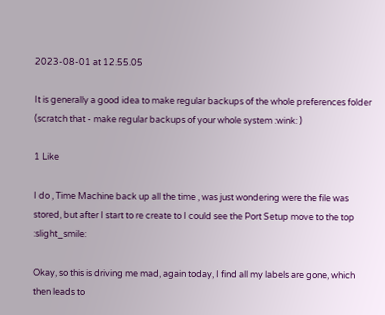2023-08-01 at 12.55.05

It is generally a good idea to make regular backups of the whole preferences folder (scratch that - make regular backups of your whole system :wink: )

1 Like

I do , Time Machine back up all the time , was just wondering were the file was stored, but after I start to re create to I could see the Port Setup move to the top :slight_smile:

Okay, so this is driving me mad, again today, I find all my labels are gone, which then leads to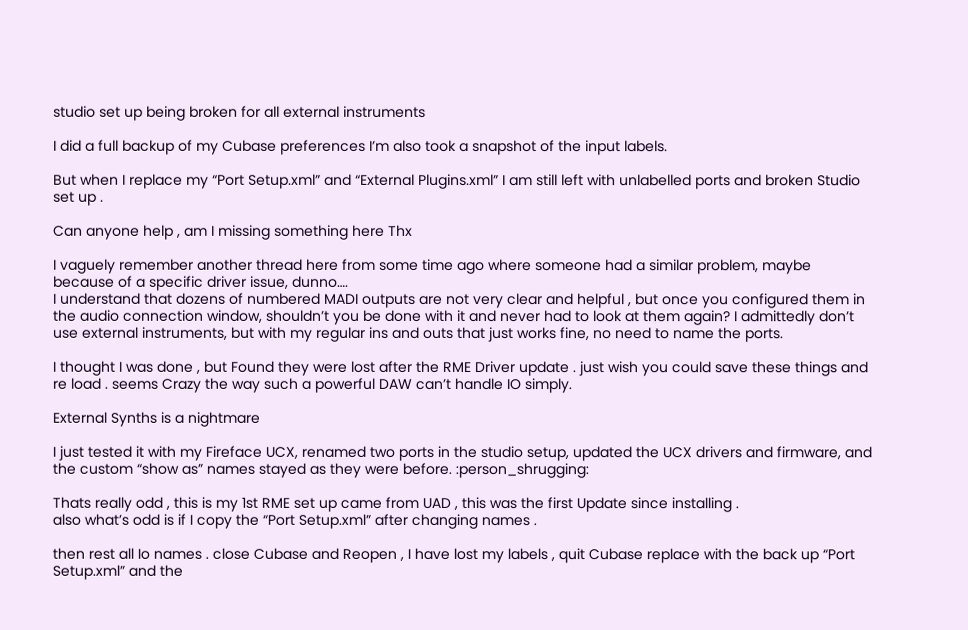studio set up being broken for all external instruments

I did a full backup of my Cubase preferences I’m also took a snapshot of the input labels.

But when I replace my “Port Setup.xml” and “External Plugins.xml” I am still left with unlabelled ports and broken Studio set up .

Can anyone help , am I missing something here Thx

I vaguely remember another thread here from some time ago where someone had a similar problem, maybe because of a specific driver issue, dunno….
I understand that dozens of numbered MADI outputs are not very clear and helpful , but once you configured them in the audio connection window, shouldn’t you be done with it and never had to look at them again? I admittedly don’t use external instruments, but with my regular ins and outs that just works fine, no need to name the ports.

I thought I was done , but Found they were lost after the RME Driver update . just wish you could save these things and re load . seems Crazy the way such a powerful DAW can’t handle IO simply.

External Synths is a nightmare

I just tested it with my Fireface UCX, renamed two ports in the studio setup, updated the UCX drivers and firmware, and the custom “show as” names stayed as they were before. :person_shrugging:

Thats really odd , this is my 1st RME set up came from UAD , this was the first Update since installing .
also what’s odd is if I copy the “Port Setup.xml” after changing names .

then rest all Io names . close Cubase and Reopen , I have lost my labels , quit Cubase replace with the back up “Port Setup.xml” and the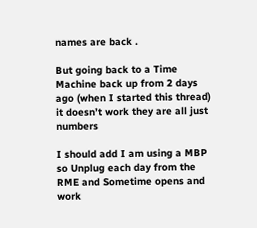names are back .

But going back to a Time Machine back up from 2 days ago (when I started this thread) it doesn’t work they are all just numbers

I should add I am using a MBP so Unplug each day from the RME and Sometime opens and work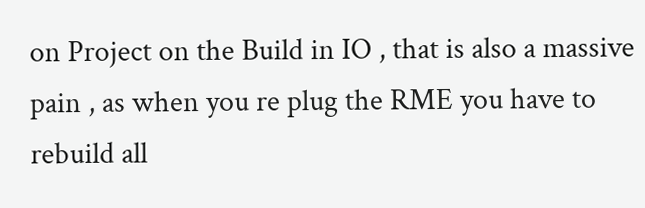on Project on the Build in IO , that is also a massive pain , as when you re plug the RME you have to rebuild all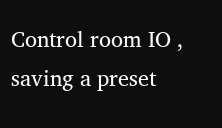Control room IO , saving a preset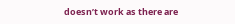doesn’t work as there are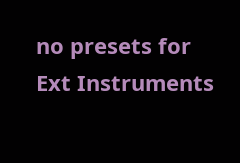no presets for Ext Instruments